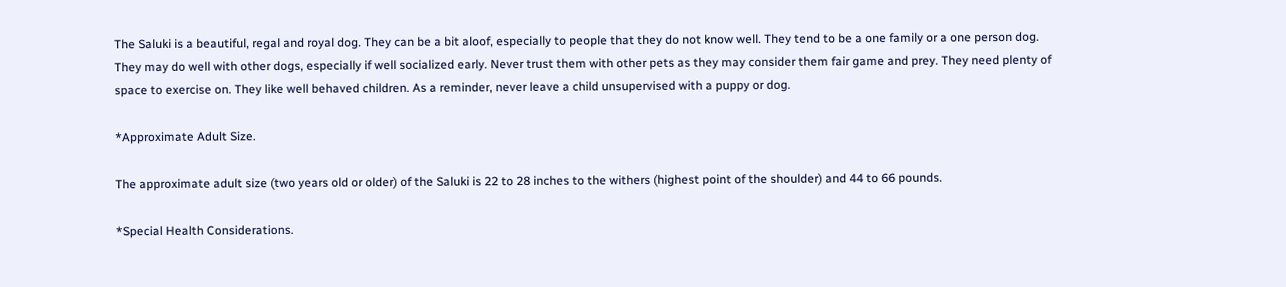The Saluki is a beautiful, regal and royal dog. They can be a bit aloof, especially to people that they do not know well. They tend to be a one family or a one person dog. They may do well with other dogs, especially if well socialized early. Never trust them with other pets as they may consider them fair game and prey. They need plenty of space to exercise on. They like well behaved children. As a reminder, never leave a child unsupervised with a puppy or dog.

*Approximate Adult Size.

The approximate adult size (two years old or older) of the Saluki is 22 to 28 inches to the withers (highest point of the shoulder) and 44 to 66 pounds.

*Special Health Considerations.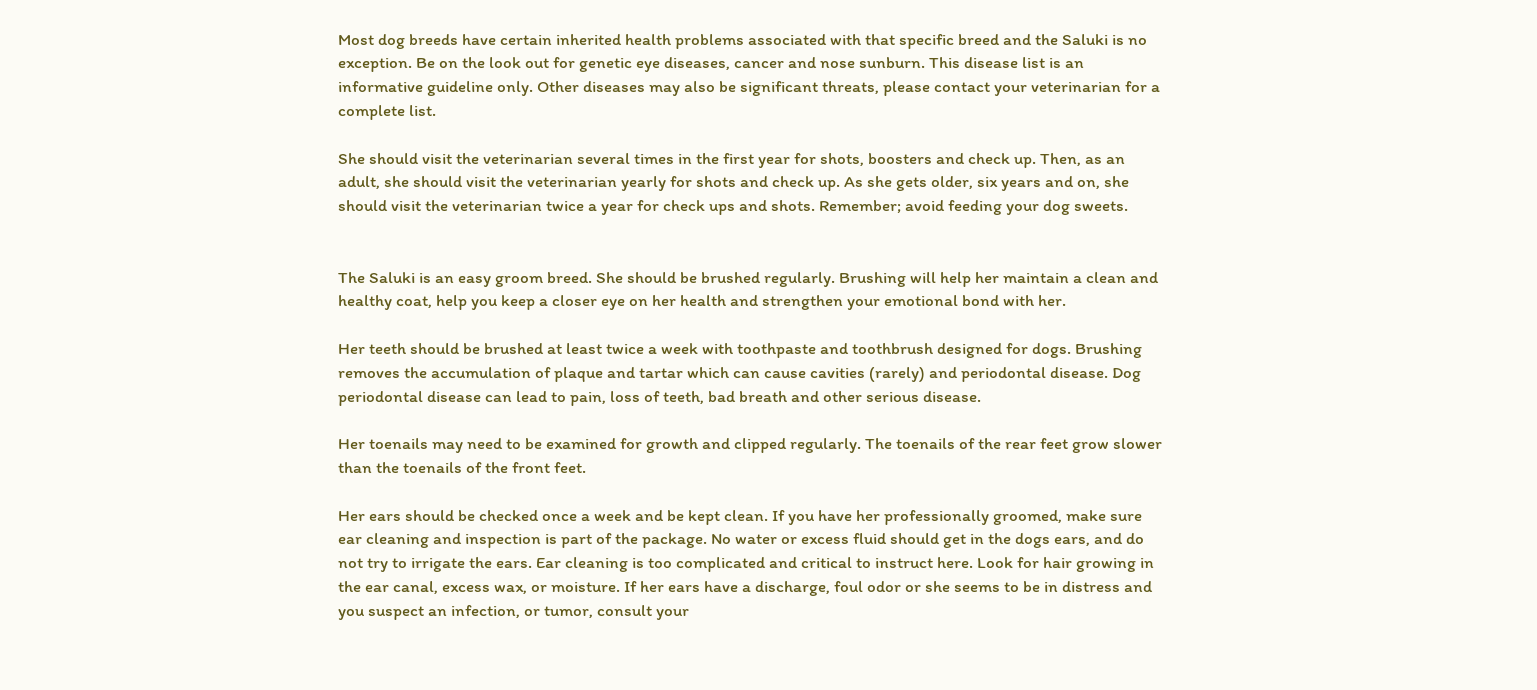Most dog breeds have certain inherited health problems associated with that specific breed and the Saluki is no exception. Be on the look out for genetic eye diseases, cancer and nose sunburn. This disease list is an informative guideline only. Other diseases may also be significant threats, please contact your veterinarian for a complete list.

She should visit the veterinarian several times in the first year for shots, boosters and check up. Then, as an adult, she should visit the veterinarian yearly for shots and check up. As she gets older, six years and on, she should visit the veterinarian twice a year for check ups and shots. Remember; avoid feeding your dog sweets.


The Saluki is an easy groom breed. She should be brushed regularly. Brushing will help her maintain a clean and healthy coat, help you keep a closer eye on her health and strengthen your emotional bond with her.

Her teeth should be brushed at least twice a week with toothpaste and toothbrush designed for dogs. Brushing removes the accumulation of plaque and tartar which can cause cavities (rarely) and periodontal disease. Dog periodontal disease can lead to pain, loss of teeth, bad breath and other serious disease.

Her toenails may need to be examined for growth and clipped regularly. The toenails of the rear feet grow slower than the toenails of the front feet.

Her ears should be checked once a week and be kept clean. If you have her professionally groomed, make sure ear cleaning and inspection is part of the package. No water or excess fluid should get in the dogs ears, and do not try to irrigate the ears. Ear cleaning is too complicated and critical to instruct here. Look for hair growing in the ear canal, excess wax, or moisture. If her ears have a discharge, foul odor or she seems to be in distress and you suspect an infection, or tumor, consult your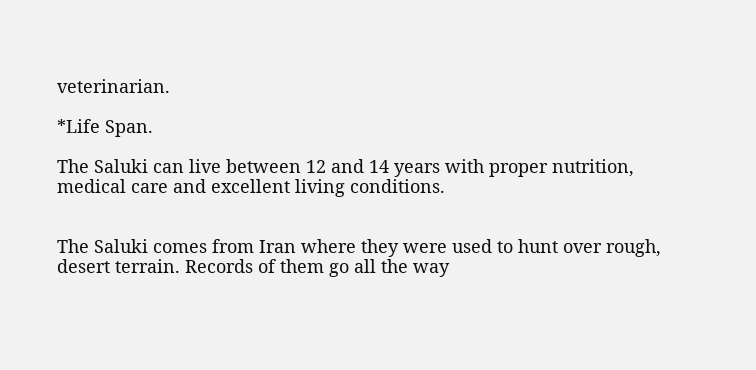veterinarian.

*Life Span.

The Saluki can live between 12 and 14 years with proper nutrition, medical care and excellent living conditions.


The Saluki comes from Iran where they were used to hunt over rough, desert terrain. Records of them go all the way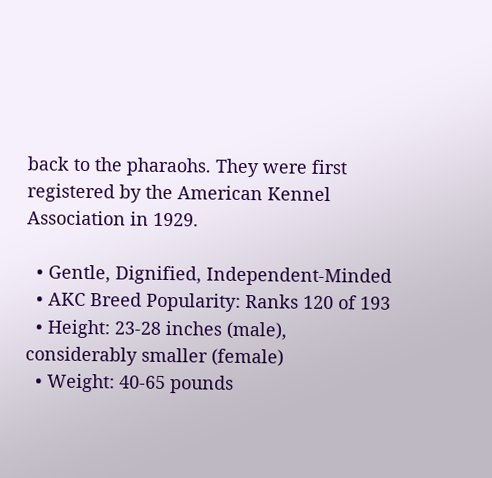back to the pharaohs. They were first registered by the American Kennel Association in 1929.

  • Gentle, Dignified, Independent-Minded
  • AKC Breed Popularity: Ranks 120 of 193
  • Height: 23-28 inches (male), considerably smaller (female)
  • Weight: 40-65 pounds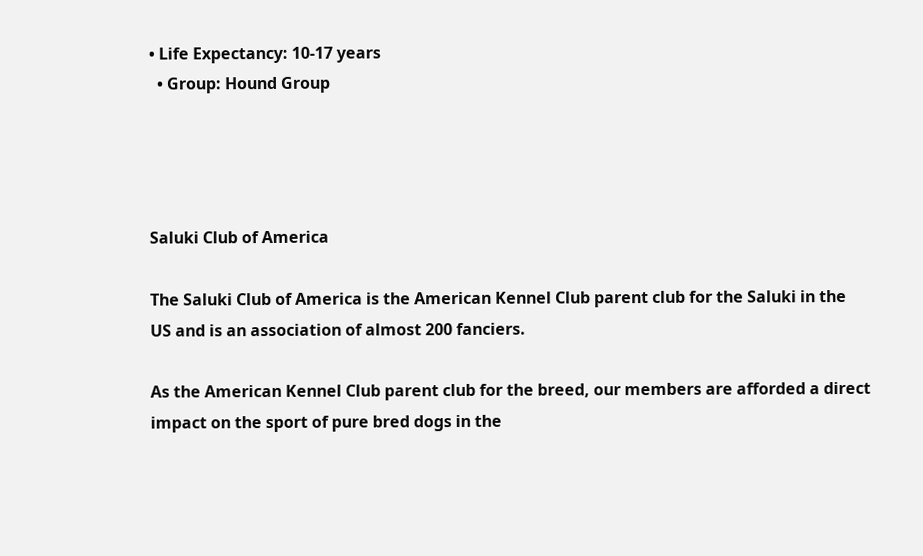• Life Expectancy: 10-17 years
  • Group: Hound Group




Saluki Club of America

The Saluki Club of America is the American Kennel Club parent club for the Saluki in the US and is an association of almost 200 fanciers.

As the American Kennel Club parent club for the breed, our members are afforded a direct impact on the sport of pure bred dogs in the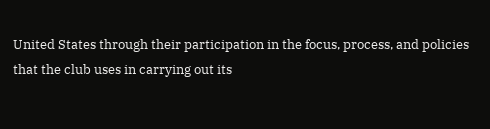United States through their participation in the focus, process, and policies that the club uses in carrying out its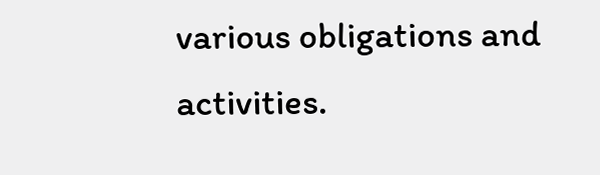various obligations and activities.